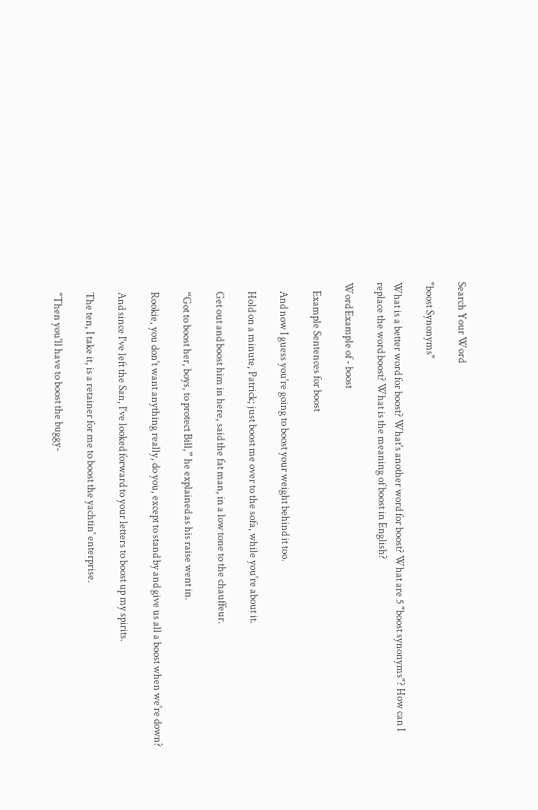Search Your Word

"boost Synonyms"

What is a better word for boost? What's another word for boost? What are 5 "boost synonyms"? How can I replace the word boost? What is the meaning of boost in English?

Word Example of - boost

    Example Sentences for boost

    And now I guess you're going to boost your weight behind it too.

    Hold on a minute, Patrick; just boost me over to the sofa, while you're about it.

    Get out and boost him in here, said the fat man, in a low tone to the chauffeur.

    “Got to boost her, boys, to protect Bill,” he explained as his raise went in.

    Rookie, you don't want anything really, do you, except to stand by and give us all a boost when we're down?

    And since I've left the San, I've looked forward to your letters to boost up my spirits.

    The ten, I take it, is a retainer for me to boost the yachtin' enterprise.

    "Then you'll have to boost the buggy-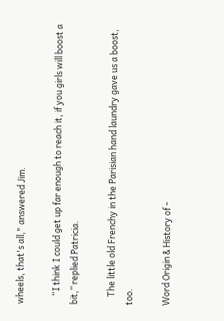wheels, that's all," answered Jim.

    “I think I could get up far enough to reach it, if you girls will boost a bit,” replied Patricia.

    The little old Frenchy in the Parisian hand laundry gave us a boost, too.

Word Origin & History of -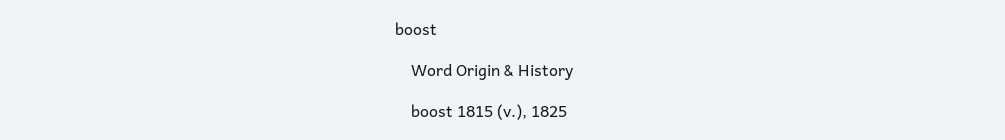boost

    Word Origin & History

    boost 1815 (v.), 1825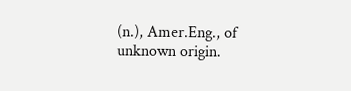(n.), Amer.Eng., of unknown origin.